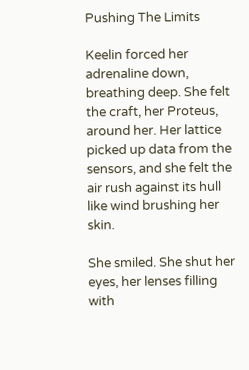Pushing The Limits

Keelin forced her adrenaline down, breathing deep. She felt the craft, her Proteus, around her. Her lattice picked up data from the sensors, and she felt the air rush against its hull like wind brushing her skin.

She smiled. She shut her eyes, her lenses filling with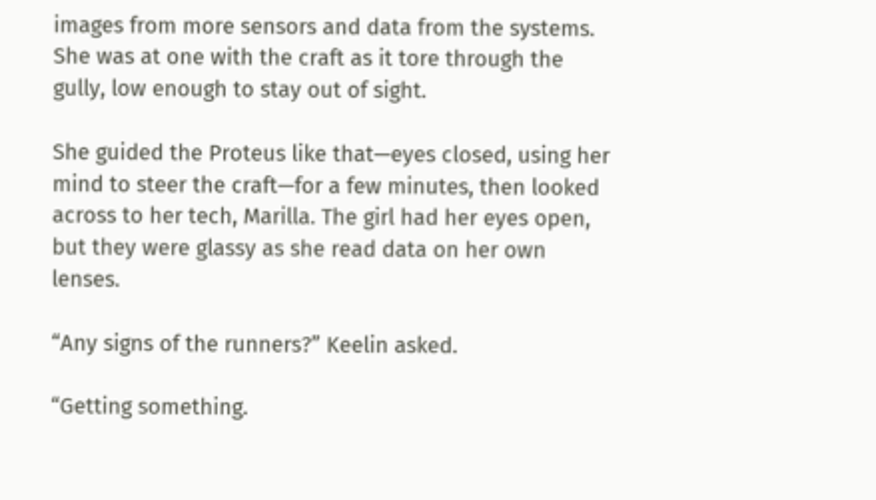images from more sensors and data from the systems. She was at one with the craft as it tore through the gully, low enough to stay out of sight.

She guided the Proteus like that—eyes closed, using her mind to steer the craft—for a few minutes, then looked across to her tech, Marilla. The girl had her eyes open, but they were glassy as she read data on her own lenses.

“Any signs of the runners?” Keelin asked.

“Getting something.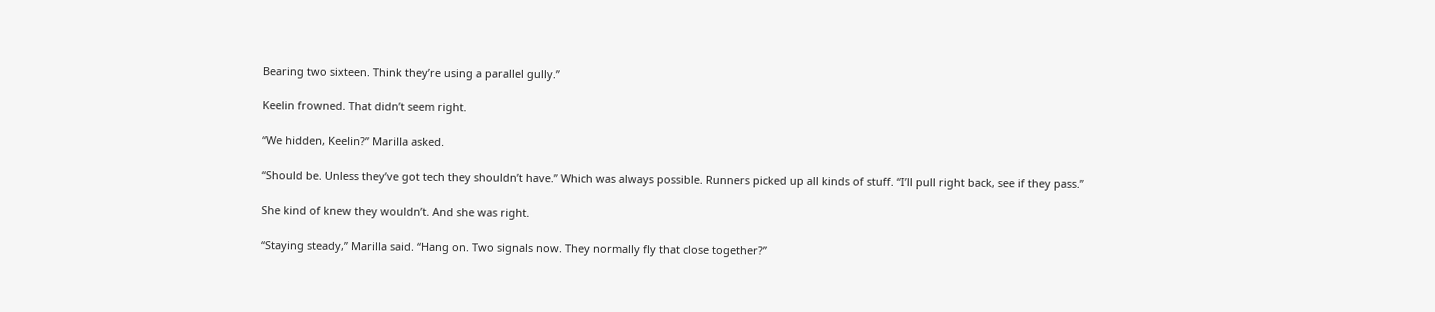Bearing two sixteen. Think they’re using a parallel gully.”

Keelin frowned. That didn’t seem right.

“We hidden, Keelin?” Marilla asked.

“Should be. Unless they’ve got tech they shouldn’t have.” Which was always possible. Runners picked up all kinds of stuff. “I’ll pull right back, see if they pass.”

She kind of knew they wouldn’t. And she was right.

“Staying steady,” Marilla said. “Hang on. Two signals now. They normally fly that close together?”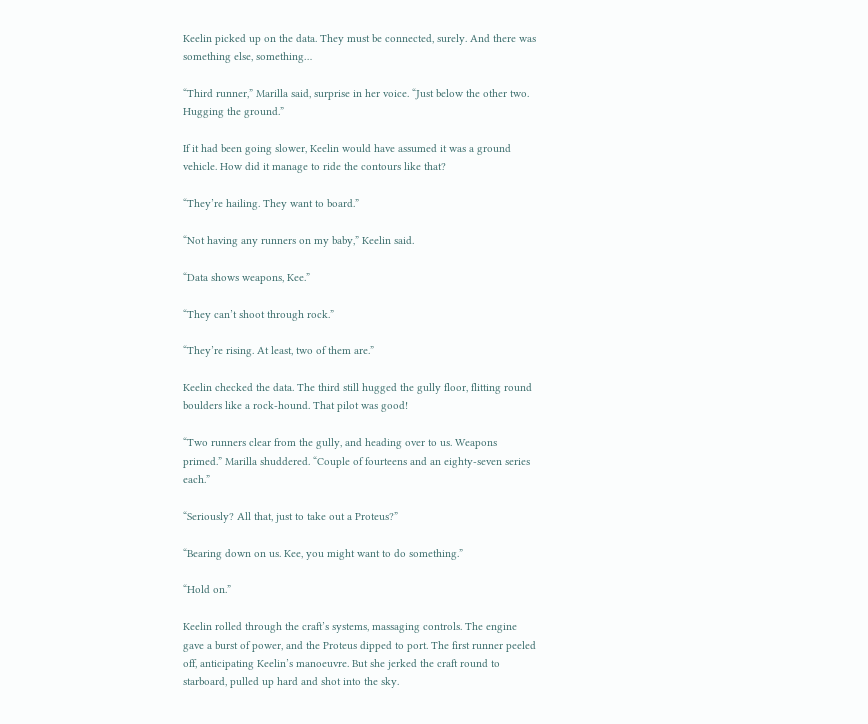Keelin picked up on the data. They must be connected, surely. And there was something else, something…

“Third runner,” Marilla said, surprise in her voice. “Just below the other two. Hugging the ground.”

If it had been going slower, Keelin would have assumed it was a ground vehicle. How did it manage to ride the contours like that?

“They’re hailing. They want to board.”

“Not having any runners on my baby,” Keelin said.

“Data shows weapons, Kee.”

“They can’t shoot through rock.”

“They’re rising. At least, two of them are.”

Keelin checked the data. The third still hugged the gully floor, flitting round boulders like a rock-hound. That pilot was good!

“Two runners clear from the gully, and heading over to us. Weapons primed.” Marilla shuddered. “Couple of fourteens and an eighty-seven series each.”

“Seriously? All that, just to take out a Proteus?”

“Bearing down on us. Kee, you might want to do something.”

“Hold on.”

Keelin rolled through the craft’s systems, massaging controls. The engine gave a burst of power, and the Proteus dipped to port. The first runner peeled off, anticipating Keelin’s manoeuvre. But she jerked the craft round to starboard, pulled up hard and shot into the sky.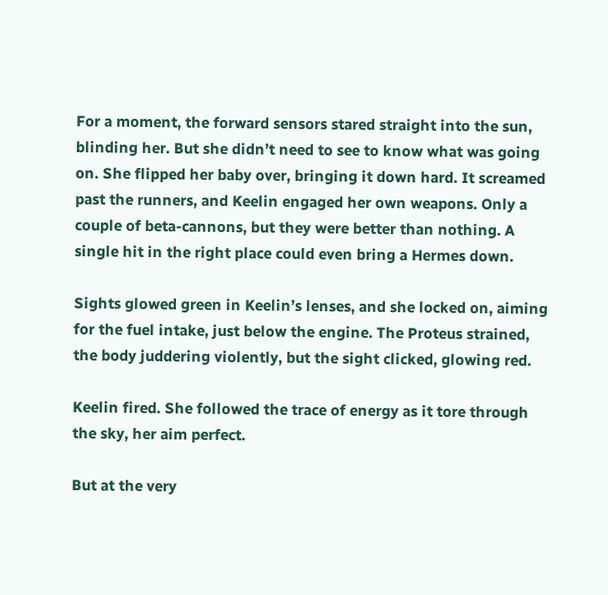For a moment, the forward sensors stared straight into the sun, blinding her. But she didn’t need to see to know what was going on. She flipped her baby over, bringing it down hard. It screamed past the runners, and Keelin engaged her own weapons. Only a couple of beta-cannons, but they were better than nothing. A single hit in the right place could even bring a Hermes down.

Sights glowed green in Keelin’s lenses, and she locked on, aiming for the fuel intake, just below the engine. The Proteus strained, the body juddering violently, but the sight clicked, glowing red.

Keelin fired. She followed the trace of energy as it tore through the sky, her aim perfect.

But at the very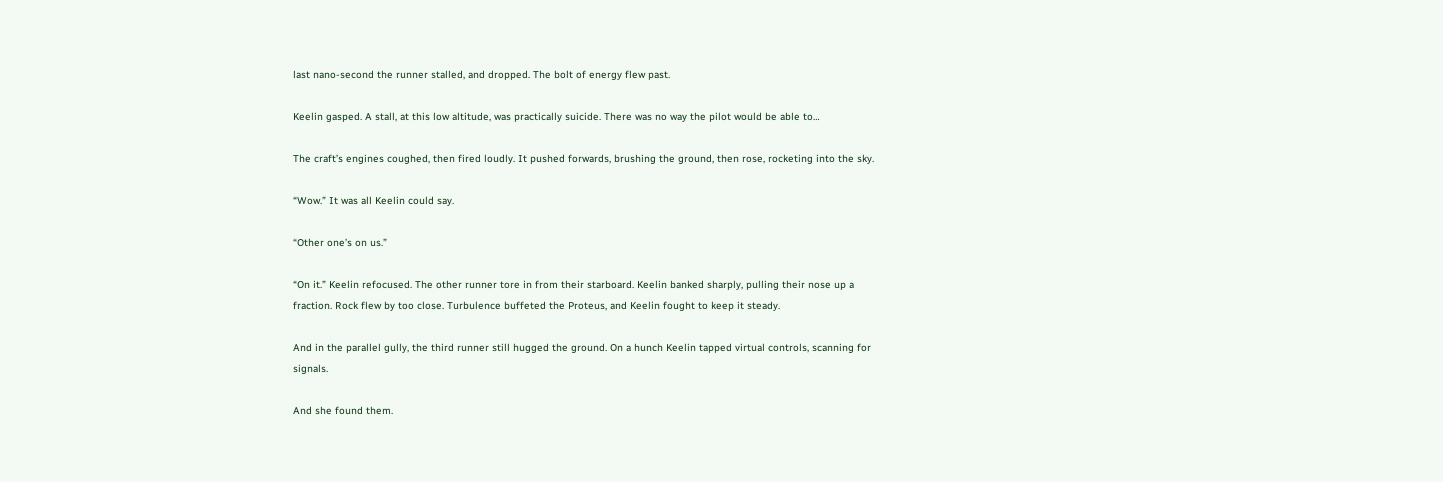last nano-second the runner stalled, and dropped. The bolt of energy flew past.

Keelin gasped. A stall, at this low altitude, was practically suicide. There was no way the pilot would be able to…

The craft’s engines coughed, then fired loudly. It pushed forwards, brushing the ground, then rose, rocketing into the sky.

“Wow.” It was all Keelin could say.

“Other one’s on us.”

“On it.” Keelin refocused. The other runner tore in from their starboard. Keelin banked sharply, pulling their nose up a fraction. Rock flew by too close. Turbulence buffeted the Proteus, and Keelin fought to keep it steady.

And in the parallel gully, the third runner still hugged the ground. On a hunch Keelin tapped virtual controls, scanning for signals.

And she found them.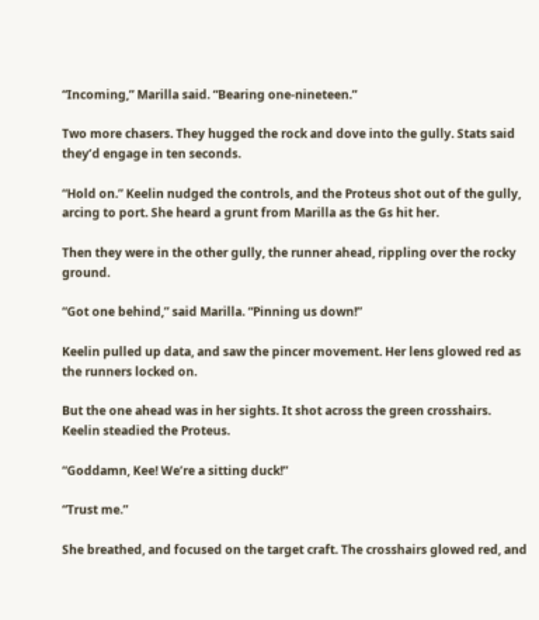“Incoming,” Marilla said. “Bearing one-nineteen.”

Two more chasers. They hugged the rock and dove into the gully. Stats said they’d engage in ten seconds.

“Hold on.” Keelin nudged the controls, and the Proteus shot out of the gully, arcing to port. She heard a grunt from Marilla as the Gs hit her.

Then they were in the other gully, the runner ahead, rippling over the rocky ground.

“Got one behind,” said Marilla. “Pinning us down!”

Keelin pulled up data, and saw the pincer movement. Her lens glowed red as the runners locked on.

But the one ahead was in her sights. It shot across the green crosshairs. Keelin steadied the Proteus.

“Goddamn, Kee! We’re a sitting duck!”

“Trust me.”

She breathed, and focused on the target craft. The crosshairs glowed red, and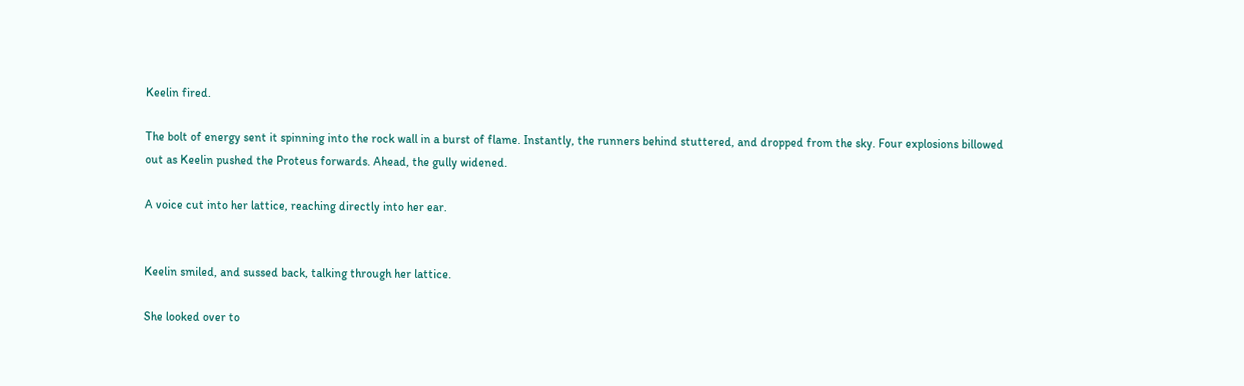Keelin fired.

The bolt of energy sent it spinning into the rock wall in a burst of flame. Instantly, the runners behind stuttered, and dropped from the sky. Four explosions billowed out as Keelin pushed the Proteus forwards. Ahead, the gully widened.

A voice cut into her lattice, reaching directly into her ear.


Keelin smiled, and sussed back, talking through her lattice.

She looked over to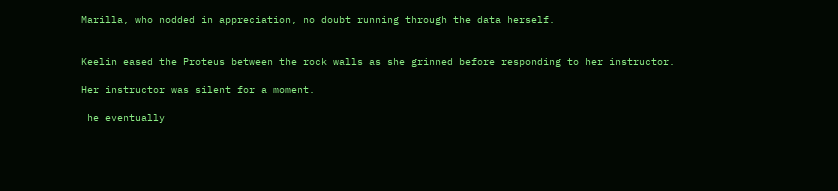Marilla, who nodded in appreciation, no doubt running through the data herself.


Keelin eased the Proteus between the rock walls as she grinned before responding to her instructor.

Her instructor was silent for a moment.

 he eventually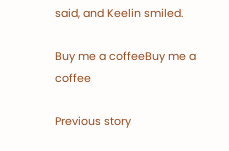said, and Keelin smiled.

Buy me a coffeeBuy me a coffee

Previous story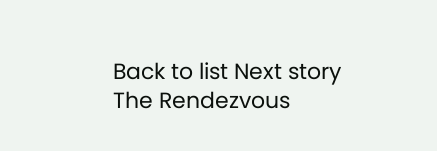Back to list Next story
The Rendezvous